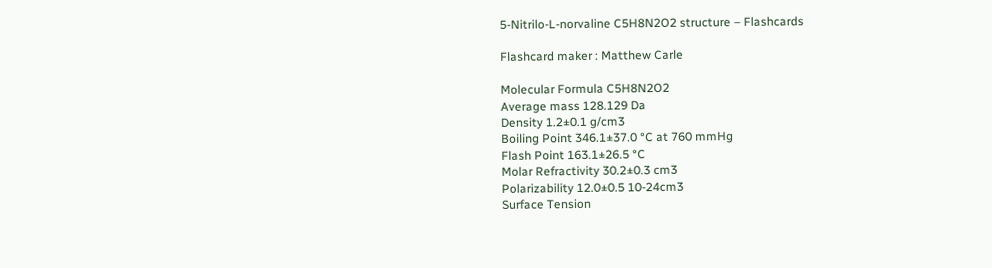5-Nitrilo-L-norvaline C5H8N2O2 structure – Flashcards

Flashcard maker : Matthew Carle

Molecular Formula C5H8N2O2
Average mass 128.129 Da
Density 1.2±0.1 g/cm3
Boiling Point 346.1±37.0 °C at 760 mmHg
Flash Point 163.1±26.5 °C
Molar Refractivity 30.2±0.3 cm3
Polarizability 12.0±0.5 10-24cm3
Surface Tension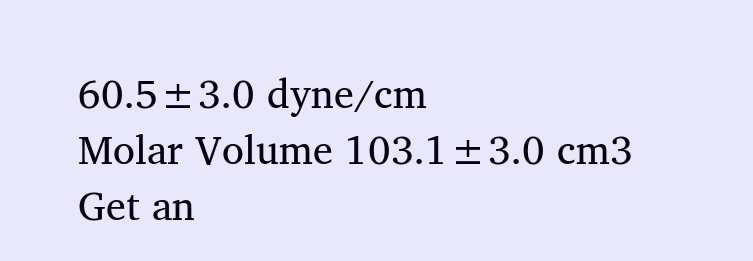60.5±3.0 dyne/cm
Molar Volume 103.1±3.0 cm3
Get an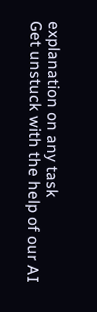explanation on any task
Get unstuck with the help of our AI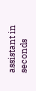assistant in seconds